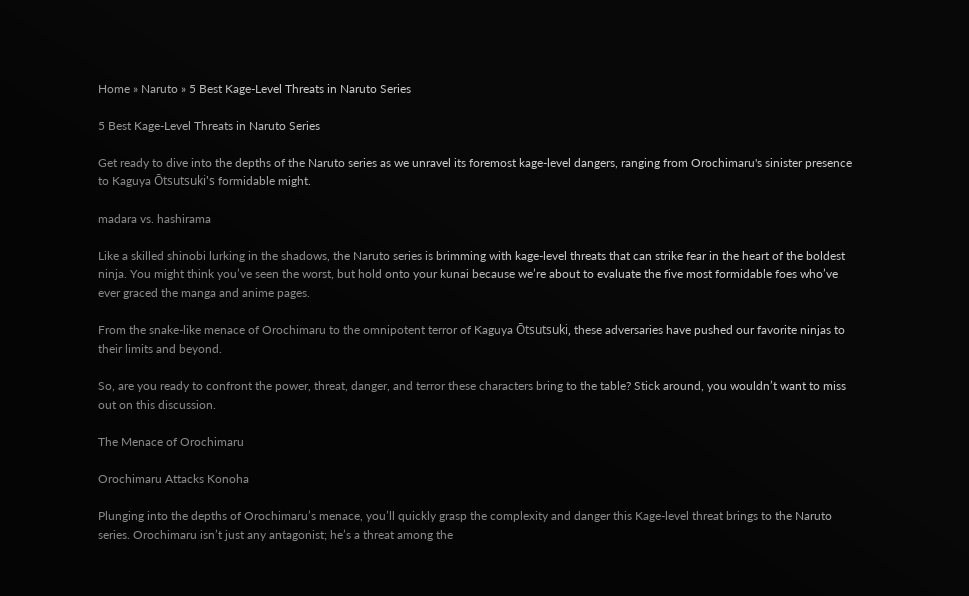Home » Naruto » 5 Best Kage-Level Threats in Naruto Series

5 Best Kage-Level Threats in Naruto Series

Get ready to dive into the depths of the Naruto series as we unravel its foremost kage-level dangers, ranging from Orochimaru's sinister presence to Kaguya Ōtsutsuki's formidable might.

madara vs. hashirama

Like a skilled shinobi lurking in the shadows, the Naruto series is brimming with kage-level threats that can strike fear in the heart of the boldest ninja. You might think you’ve seen the worst, but hold onto your kunai because we’re about to evaluate the five most formidable foes who’ve ever graced the manga and anime pages.

From the snake-like menace of Orochimaru to the omnipotent terror of Kaguya Ōtsutsuki, these adversaries have pushed our favorite ninjas to their limits and beyond.

So, are you ready to confront the power, threat, danger, and terror these characters bring to the table? Stick around, you wouldn’t want to miss out on this discussion.

The Menace of Orochimaru

Orochimaru Attacks Konoha

Plunging into the depths of Orochimaru’s menace, you’ll quickly grasp the complexity and danger this Kage-level threat brings to the Naruto series. Orochimaru isn’t just any antagonist; he’s a threat among the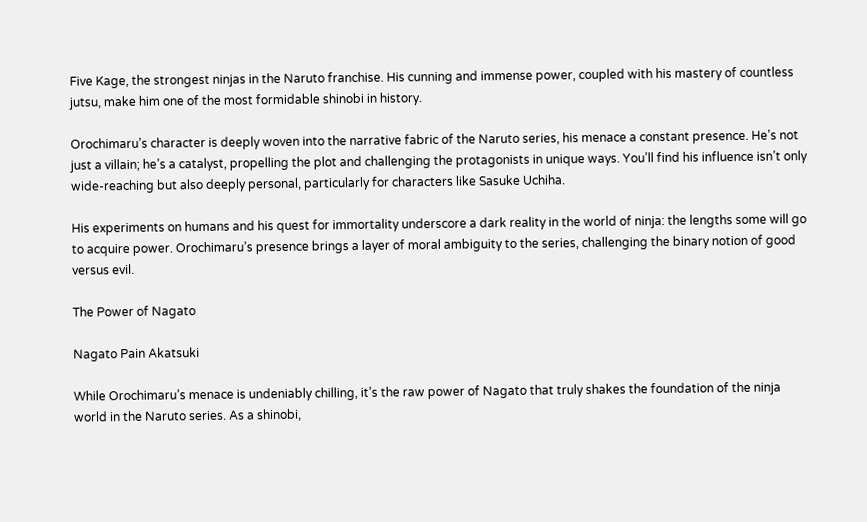Five Kage, the strongest ninjas in the Naruto franchise. His cunning and immense power, coupled with his mastery of countless jutsu, make him one of the most formidable shinobi in history.

Orochimaru’s character is deeply woven into the narrative fabric of the Naruto series, his menace a constant presence. He’s not just a villain; he’s a catalyst, propelling the plot and challenging the protagonists in unique ways. You’ll find his influence isn’t only wide-reaching but also deeply personal, particularly for characters like Sasuke Uchiha.

His experiments on humans and his quest for immortality underscore a dark reality in the world of ninja: the lengths some will go to acquire power. Orochimaru’s presence brings a layer of moral ambiguity to the series, challenging the binary notion of good versus evil.

The Power of Nagato

Nagato Pain Akatsuki

While Orochimaru’s menace is undeniably chilling, it’s the raw power of Nagato that truly shakes the foundation of the ninja world in the Naruto series. As a shinobi,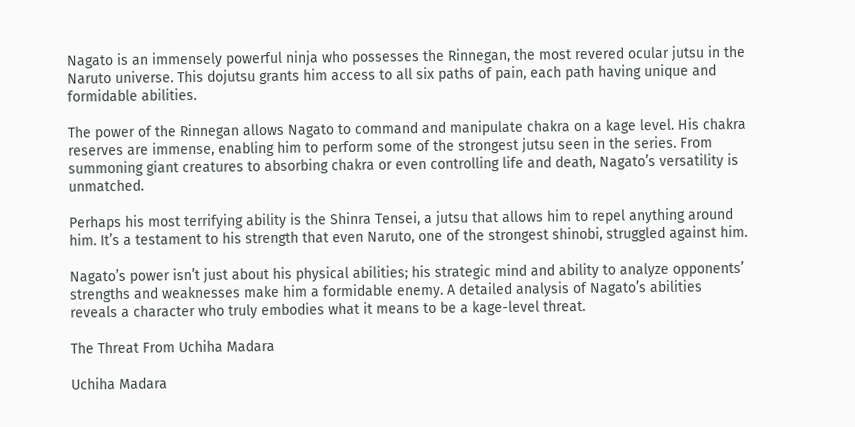Nagato is an immensely powerful ninja who possesses the Rinnegan, the most revered ocular jutsu in the Naruto universe. This dojutsu grants him access to all six paths of pain, each path having unique and formidable abilities.

The power of the Rinnegan allows Nagato to command and manipulate chakra on a kage level. His chakra reserves are immense, enabling him to perform some of the strongest jutsu seen in the series. From summoning giant creatures to absorbing chakra or even controlling life and death, Nagato’s versatility is unmatched.

Perhaps his most terrifying ability is the Shinra Tensei, a jutsu that allows him to repel anything around him. It’s a testament to his strength that even Naruto, one of the strongest shinobi, struggled against him.

Nagato’s power isn’t just about his physical abilities; his strategic mind and ability to analyze opponents’ strengths and weaknesses make him a formidable enemy. A detailed analysis of Nagato’s abilities reveals a character who truly embodies what it means to be a kage-level threat.

The Threat From Uchiha Madara

Uchiha Madara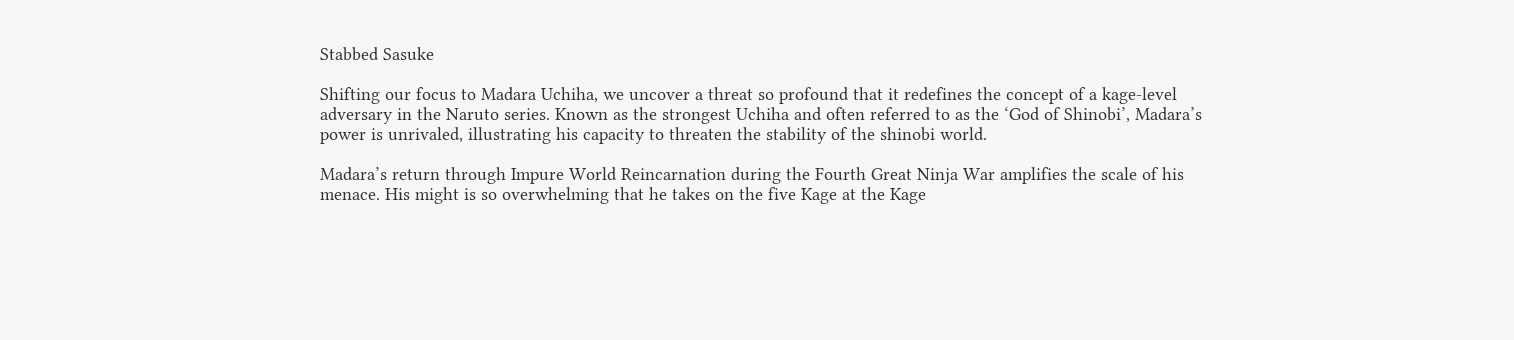Stabbed Sasuke

Shifting our focus to Madara Uchiha, we uncover a threat so profound that it redefines the concept of a kage-level adversary in the Naruto series. Known as the strongest Uchiha and often referred to as the ‘God of Shinobi’, Madara’s power is unrivaled, illustrating his capacity to threaten the stability of the shinobi world.

Madara’s return through Impure World Reincarnation during the Fourth Great Ninja War amplifies the scale of his menace. His might is so overwhelming that he takes on the five Kage at the Kage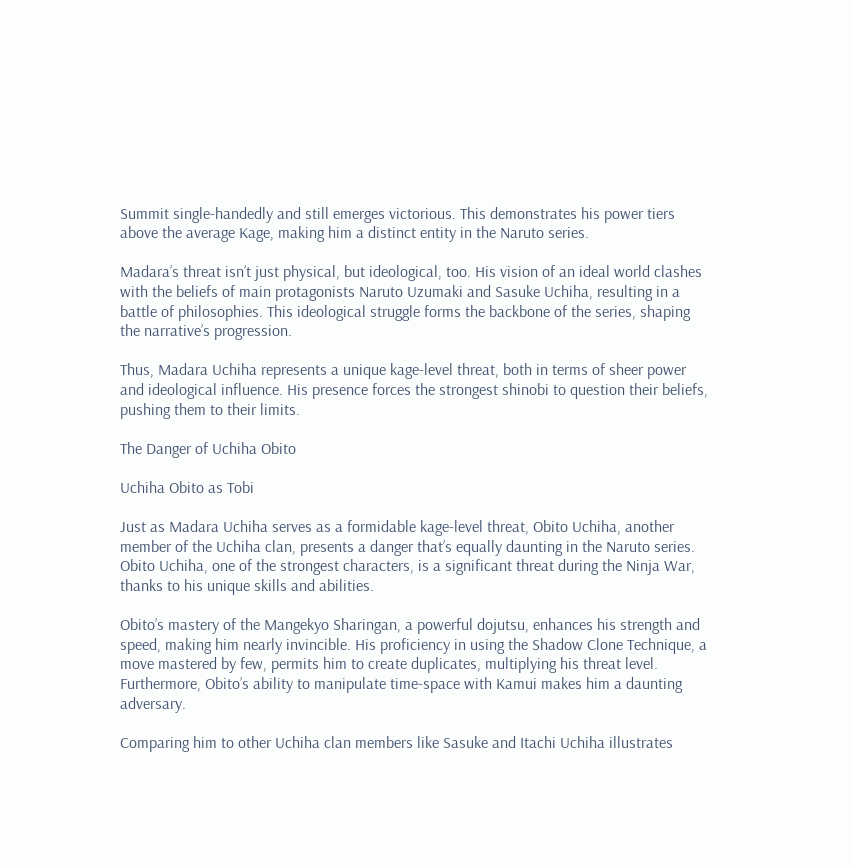Summit single-handedly and still emerges victorious. This demonstrates his power tiers above the average Kage, making him a distinct entity in the Naruto series.

Madara’s threat isn’t just physical, but ideological, too. His vision of an ideal world clashes with the beliefs of main protagonists Naruto Uzumaki and Sasuke Uchiha, resulting in a battle of philosophies. This ideological struggle forms the backbone of the series, shaping the narrative’s progression.

Thus, Madara Uchiha represents a unique kage-level threat, both in terms of sheer power and ideological influence. His presence forces the strongest shinobi to question their beliefs, pushing them to their limits.

The Danger of Uchiha Obito

Uchiha Obito as Tobi

Just as Madara Uchiha serves as a formidable kage-level threat, Obito Uchiha, another member of the Uchiha clan, presents a danger that’s equally daunting in the Naruto series. Obito Uchiha, one of the strongest characters, is a significant threat during the Ninja War, thanks to his unique skills and abilities.

Obito’s mastery of the Mangekyo Sharingan, a powerful dojutsu, enhances his strength and speed, making him nearly invincible. His proficiency in using the Shadow Clone Technique, a move mastered by few, permits him to create duplicates, multiplying his threat level. Furthermore, Obito’s ability to manipulate time-space with Kamui makes him a daunting adversary.

Comparing him to other Uchiha clan members like Sasuke and Itachi Uchiha illustrates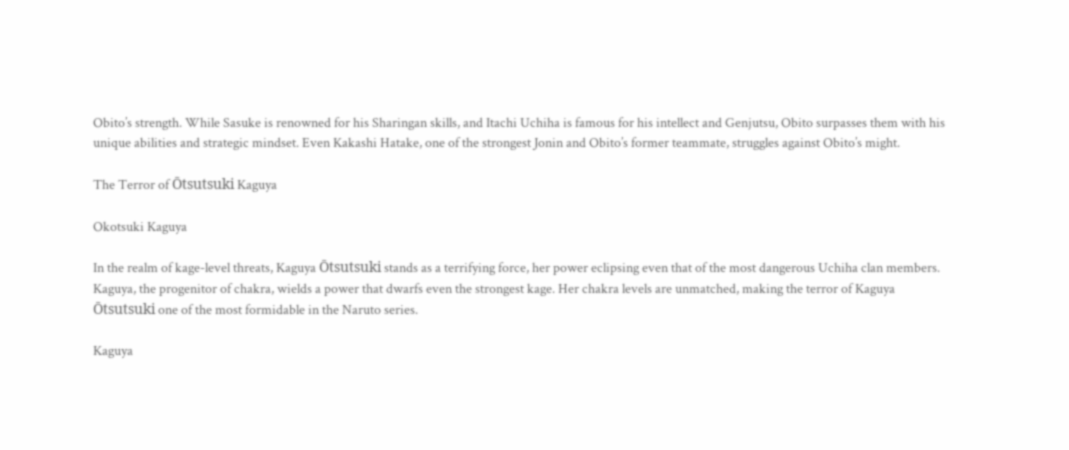Obito’s strength. While Sasuke is renowned for his Sharingan skills, and Itachi Uchiha is famous for his intellect and Genjutsu, Obito surpasses them with his unique abilities and strategic mindset. Even Kakashi Hatake, one of the strongest Jonin and Obito’s former teammate, struggles against Obito’s might.

The Terror of Ōtsutsuki Kaguya

Okotsuki Kaguya

In the realm of kage-level threats, Kaguya Ōtsutsuki stands as a terrifying force, her power eclipsing even that of the most dangerous Uchiha clan members. Kaguya, the progenitor of chakra, wields a power that dwarfs even the strongest kage. Her chakra levels are unmatched, making the terror of Kaguya Ōtsutsuki one of the most formidable in the Naruto series.

Kaguya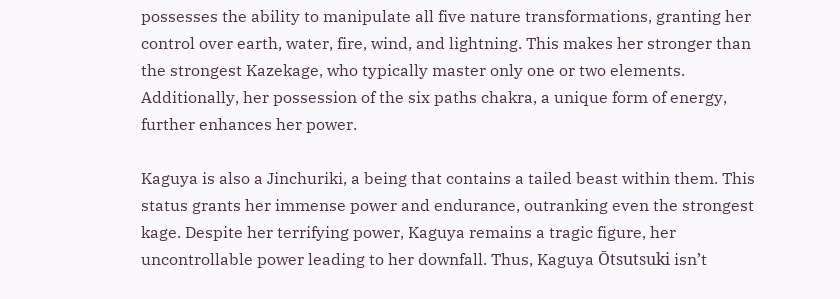possesses the ability to manipulate all five nature transformations, granting her control over earth, water, fire, wind, and lightning. This makes her stronger than the strongest Kazekage, who typically master only one or two elements. Additionally, her possession of the six paths chakra, a unique form of energy, further enhances her power.

Kaguya is also a Jinchuriki, a being that contains a tailed beast within them. This status grants her immense power and endurance, outranking even the strongest kage. Despite her terrifying power, Kaguya remains a tragic figure, her uncontrollable power leading to her downfall. Thus, Kaguya Ōtsutsuki isn’t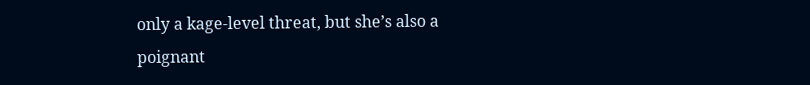only a kage-level threat, but she’s also a poignant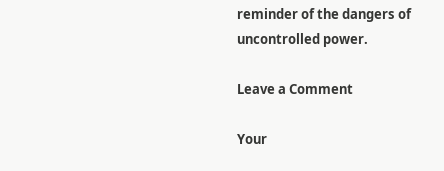reminder of the dangers of uncontrolled power.

Leave a Comment

Your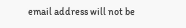email address will not be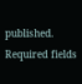published. Required fields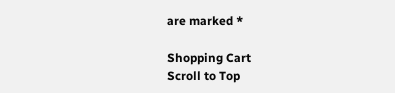are marked *

Shopping Cart
Scroll to Top